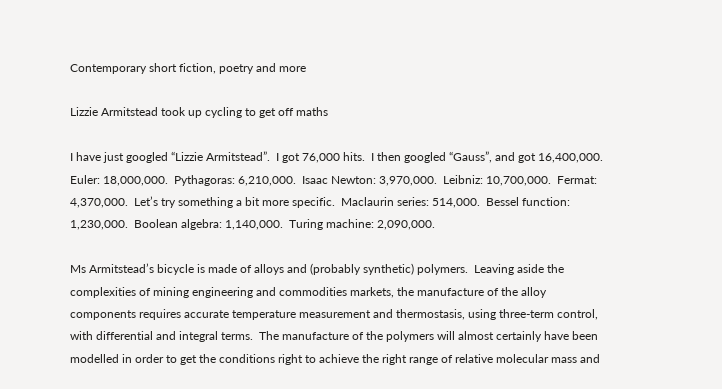Contemporary short fiction, poetry and more

Lizzie Armitstead took up cycling to get off maths

I have just googled “Lizzie Armitstead”.  I got 76,000 hits.  I then googled “Gauss”, and got 16,400,000.  Euler: 18,000,000.  Pythagoras: 6,210,000.  Isaac Newton: 3,970,000.  Leibniz: 10,700,000.  Fermat: 4,370,000.  Let’s try something a bit more specific.  Maclaurin series: 514,000.  Bessel function: 1,230,000.  Boolean algebra: 1,140,000.  Turing machine: 2,090,000.

Ms Armitstead’s bicycle is made of alloys and (probably synthetic) polymers.  Leaving aside the complexities of mining engineering and commodities markets, the manufacture of the alloy components requires accurate temperature measurement and thermostasis, using three-term control, with differential and integral terms.  The manufacture of the polymers will almost certainly have been modelled in order to get the conditions right to achieve the right range of relative molecular mass and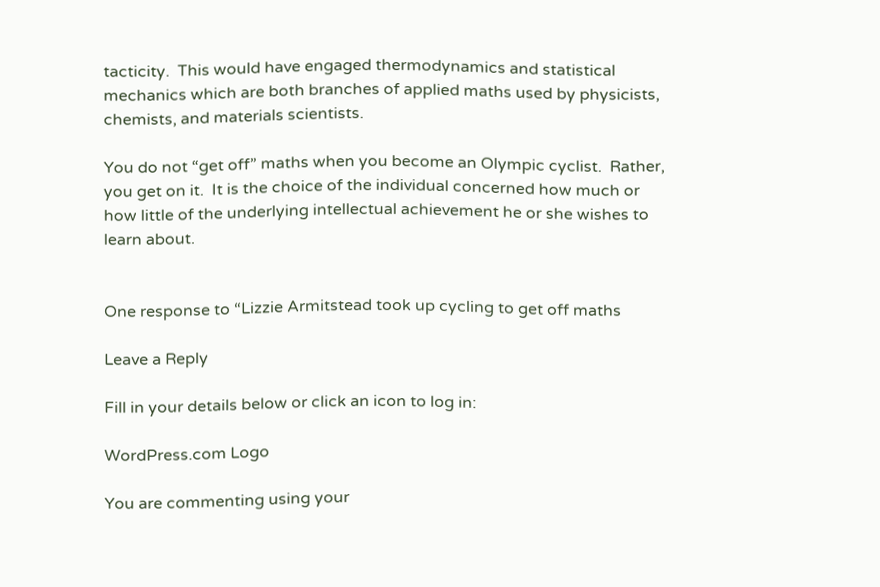tacticity.  This would have engaged thermodynamics and statistical mechanics which are both branches of applied maths used by physicists, chemists, and materials scientists.

You do not “get off” maths when you become an Olympic cyclist.  Rather, you get on it.  It is the choice of the individual concerned how much or how little of the underlying intellectual achievement he or she wishes to learn about.


One response to “Lizzie Armitstead took up cycling to get off maths

Leave a Reply

Fill in your details below or click an icon to log in:

WordPress.com Logo

You are commenting using your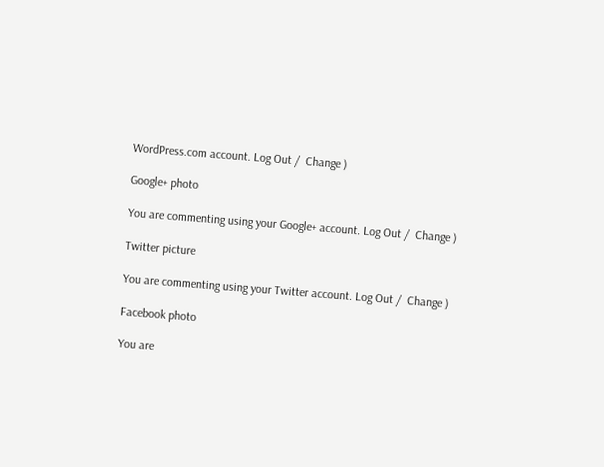WordPress.com account. Log Out /  Change )

Google+ photo

You are commenting using your Google+ account. Log Out /  Change )

Twitter picture

You are commenting using your Twitter account. Log Out /  Change )

Facebook photo

You are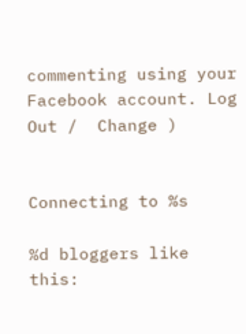commenting using your Facebook account. Log Out /  Change )


Connecting to %s

%d bloggers like this: